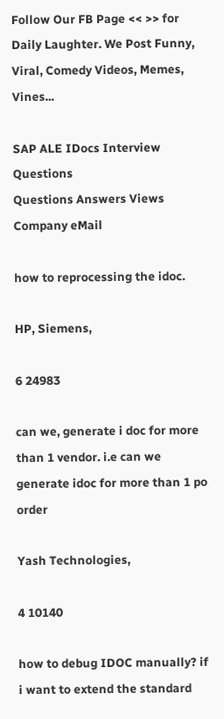Follow Our FB Page << >> for Daily Laughter. We Post Funny, Viral, Comedy Videos, Memes, Vines...

SAP ALE IDocs Interview Questions
Questions Answers Views Company eMail

how to reprocessing the idoc.

HP, Siemens,

6 24983

can we, generate i doc for more than 1 vendor. i.e can we generate idoc for more than 1 po order

Yash Technologies,

4 10140

how to debug IDOC manually? if i want to extend the standard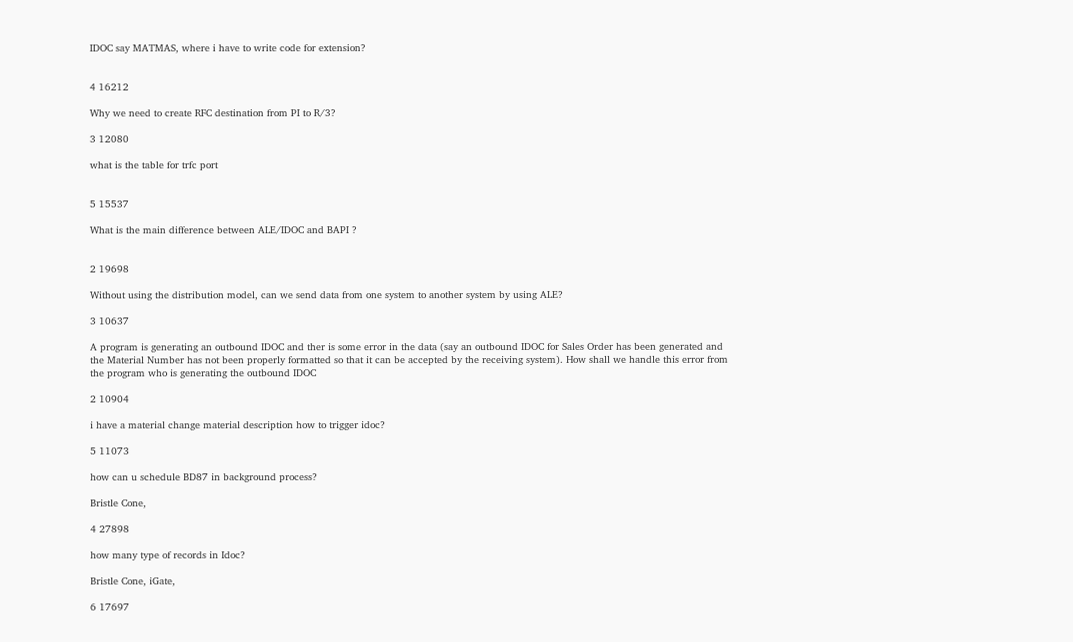IDOC say MATMAS, where i have to write code for extension?


4 16212

Why we need to create RFC destination from PI to R/3?

3 12080

what is the table for trfc port


5 15537

What is the main difference between ALE/IDOC and BAPI ?


2 19698

Without using the distribution model, can we send data from one system to another system by using ALE?

3 10637

A program is generating an outbound IDOC and ther is some error in the data (say an outbound IDOC for Sales Order has been generated and the Material Number has not been properly formatted so that it can be accepted by the receiving system). How shall we handle this error from the program who is generating the outbound IDOC

2 10904

i have a material change material description how to trigger idoc?

5 11073

how can u schedule BD87 in background process?

Bristle Cone,

4 27898

how many type of records in Idoc?

Bristle Cone, iGate,

6 17697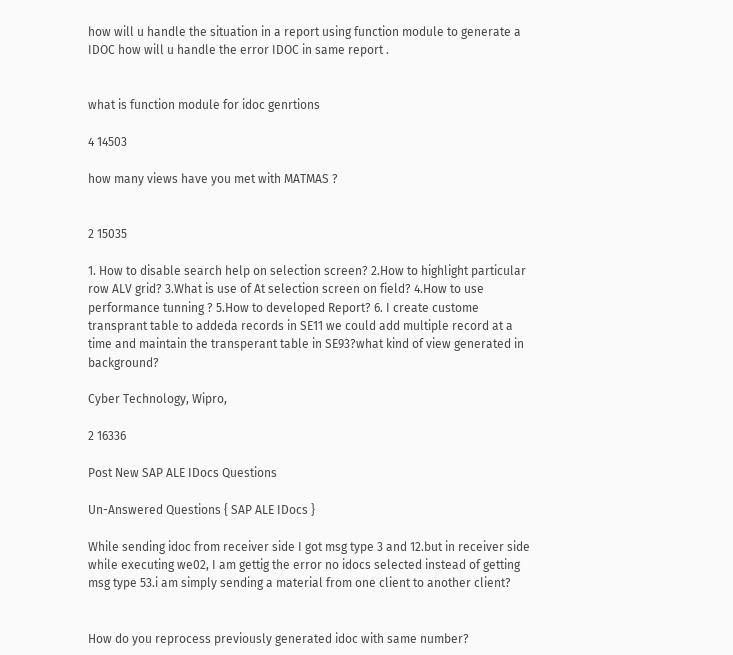how will u handle the situation in a report using function module to generate a IDOC how will u handle the error IDOC in same report .


what is function module for idoc genrtions

4 14503

how many views have you met with MATMAS ?


2 15035

1. How to disable search help on selection screen? 2.How to highlight particular row ALV grid? 3.What is use of At selection screen on field? 4.How to use performance tunning ? 5.How to developed Report? 6. I create custome transprant table to addeda records in SE11 we could add multiple record at a time and maintain the transperant table in SE93?what kind of view generated in background?

Cyber Technology, Wipro,

2 16336

Post New SAP ALE IDocs Questions

Un-Answered Questions { SAP ALE IDocs }

While sending idoc from receiver side I got msg type 3 and 12.but in receiver side while executing we02, I am gettig the error no idocs selected instead of getting msg type 53.i am simply sending a material from one client to another client?


How do you reprocess previously generated idoc with same number?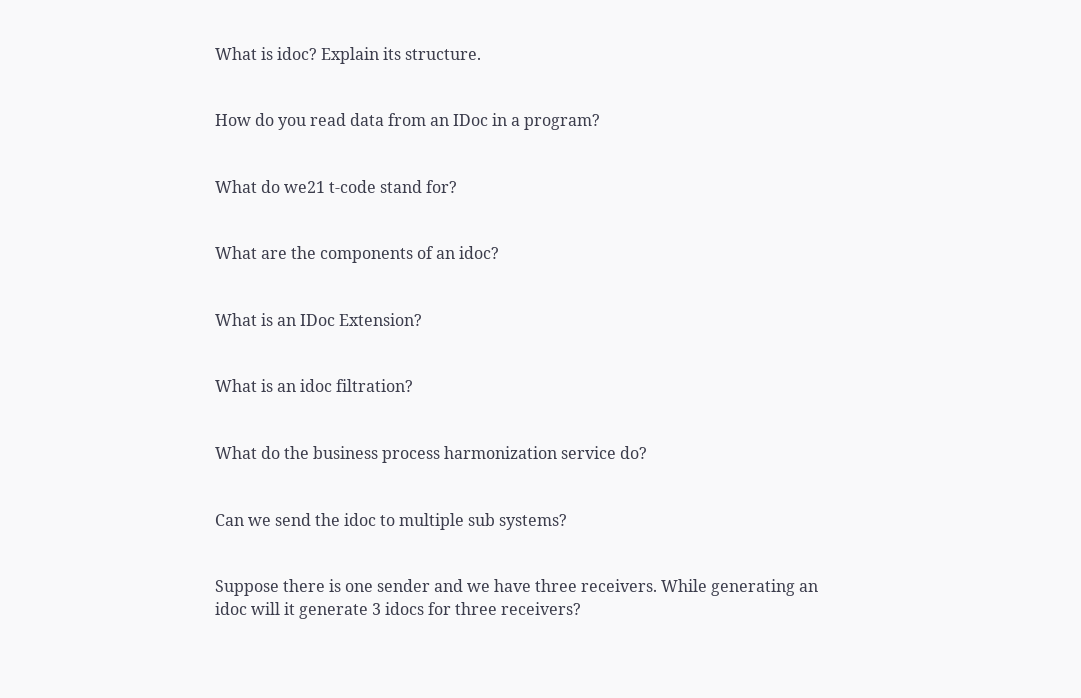What is idoc? Explain its structure.


How do you read data from an IDoc in a program?


What do we21 t-code stand for?


What are the components of an idoc?


What is an IDoc Extension?


What is an idoc filtration?


What do the business process harmonization service do?


Can we send the idoc to multiple sub systems?


Suppose there is one sender and we have three receivers. While generating an idoc will it generate 3 idocs for three receivers?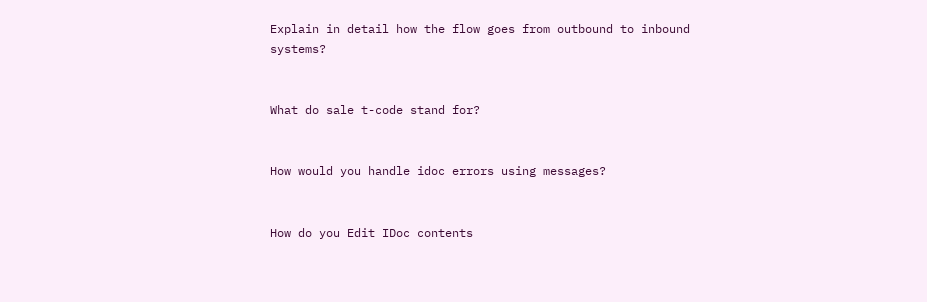Explain in detail how the flow goes from outbound to inbound systems?


What do sale t-code stand for?


How would you handle idoc errors using messages?


How do you Edit IDoc contents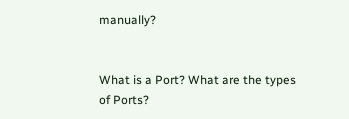manually?


What is a Port? What are the types of Ports?